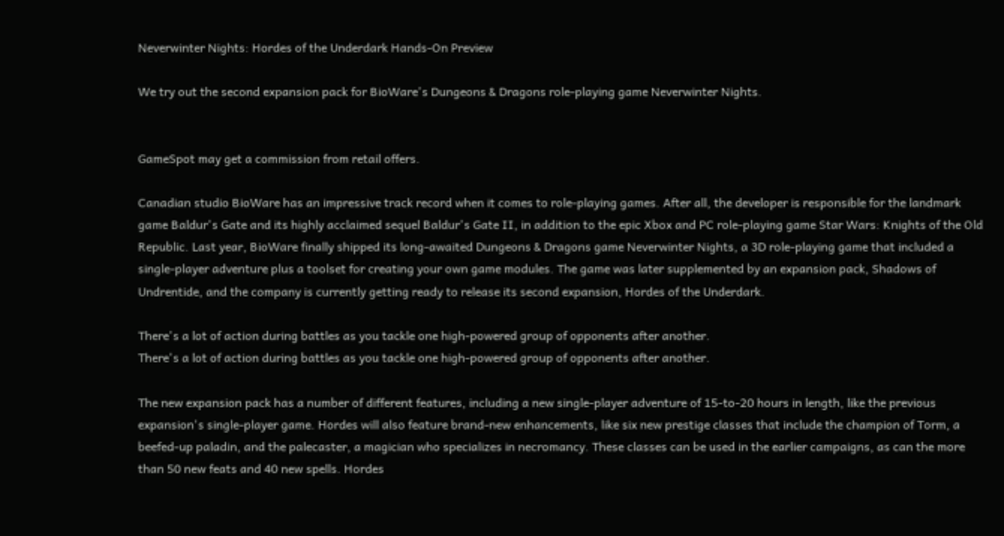Neverwinter Nights: Hordes of the Underdark Hands-On Preview

We try out the second expansion pack for BioWare's Dungeons & Dragons role-playing game Neverwinter Nights.


GameSpot may get a commission from retail offers.

Canadian studio BioWare has an impressive track record when it comes to role-playing games. After all, the developer is responsible for the landmark game Baldur's Gate and its highly acclaimed sequel Baldur's Gate II, in addition to the epic Xbox and PC role-playing game Star Wars: Knights of the Old Republic. Last year, BioWare finally shipped its long-awaited Dungeons & Dragons game Neverwinter Nights, a 3D role-playing game that included a single-player adventure plus a toolset for creating your own game modules. The game was later supplemented by an expansion pack, Shadows of Undrentide, and the company is currently getting ready to release its second expansion, Hordes of the Underdark.

There's a lot of action during battles as you tackle one high-powered group of opponents after another.
There's a lot of action during battles as you tackle one high-powered group of opponents after another.

The new expansion pack has a number of different features, including a new single-player adventure of 15-to-20 hours in length, like the previous expansion's single-player game. Hordes will also feature brand-new enhancements, like six new prestige classes that include the champion of Torm, a beefed-up paladin, and the palecaster, a magician who specializes in necromancy. These classes can be used in the earlier campaigns, as can the more than 50 new feats and 40 new spells. Hordes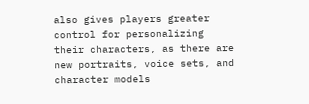also gives players greater control for personalizing their characters, as there are new portraits, voice sets, and character models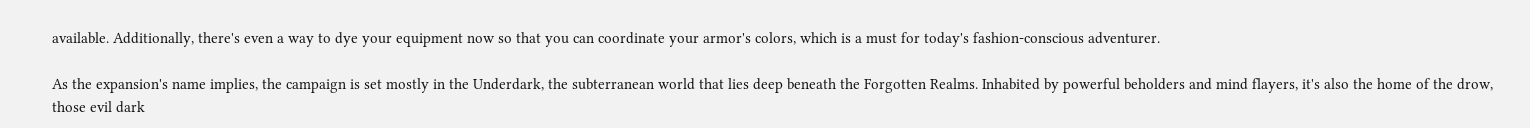available. Additionally, there's even a way to dye your equipment now so that you can coordinate your armor's colors, which is a must for today's fashion-conscious adventurer.

As the expansion's name implies, the campaign is set mostly in the Underdark, the subterranean world that lies deep beneath the Forgotten Realms. Inhabited by powerful beholders and mind flayers, it's also the home of the drow, those evil dark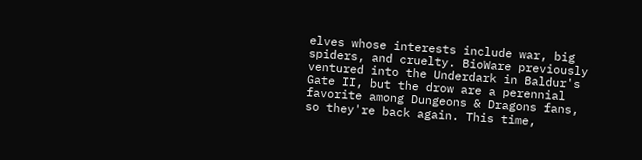elves whose interests include war, big spiders, and cruelty. BioWare previously ventured into the Underdark in Baldur's Gate II, but the drow are a perennial favorite among Dungeons & Dragons fans, so they're back again. This time,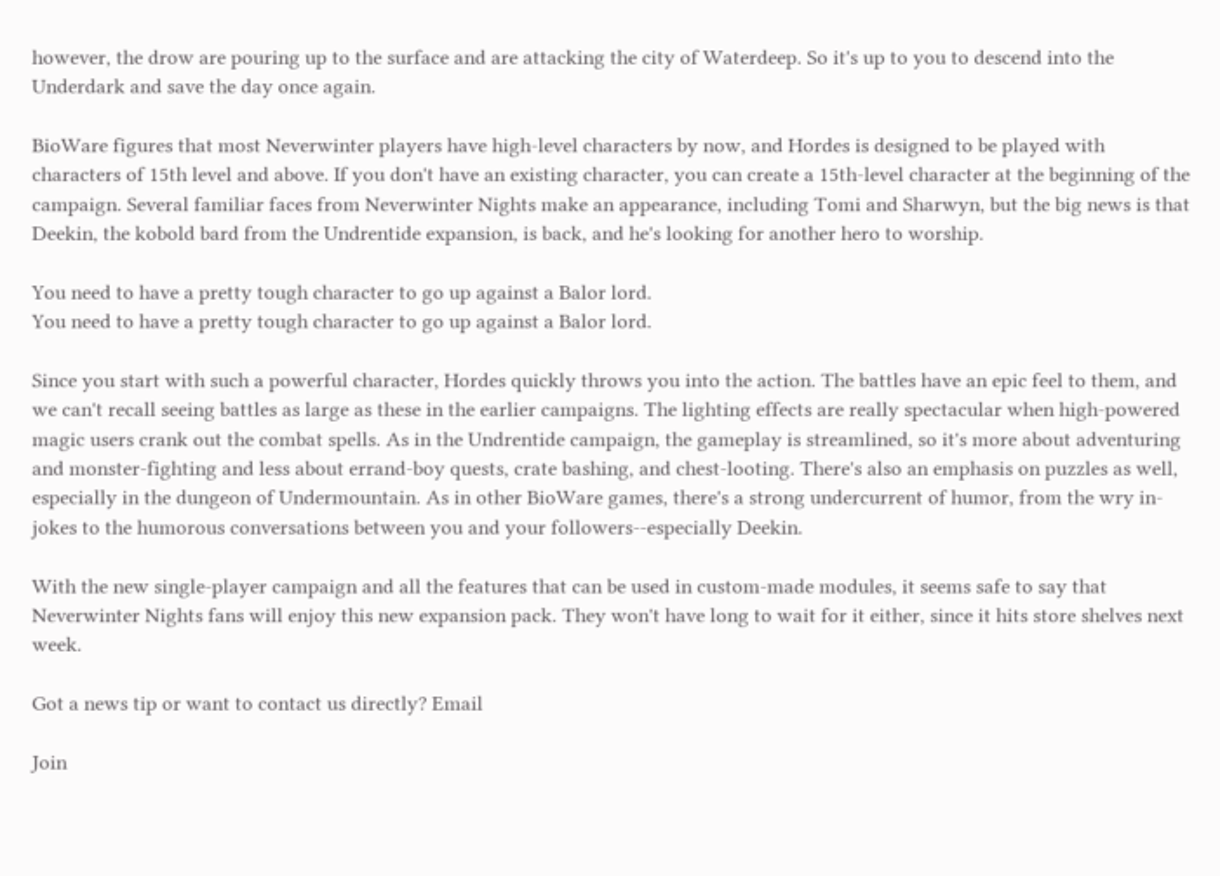however, the drow are pouring up to the surface and are attacking the city of Waterdeep. So it's up to you to descend into the Underdark and save the day once again.

BioWare figures that most Neverwinter players have high-level characters by now, and Hordes is designed to be played with characters of 15th level and above. If you don't have an existing character, you can create a 15th-level character at the beginning of the campaign. Several familiar faces from Neverwinter Nights make an appearance, including Tomi and Sharwyn, but the big news is that Deekin, the kobold bard from the Undrentide expansion, is back, and he's looking for another hero to worship.

You need to have a pretty tough character to go up against a Balor lord.
You need to have a pretty tough character to go up against a Balor lord.

Since you start with such a powerful character, Hordes quickly throws you into the action. The battles have an epic feel to them, and we can't recall seeing battles as large as these in the earlier campaigns. The lighting effects are really spectacular when high-powered magic users crank out the combat spells. As in the Undrentide campaign, the gameplay is streamlined, so it's more about adventuring and monster-fighting and less about errand-boy quests, crate bashing, and chest-looting. There's also an emphasis on puzzles as well, especially in the dungeon of Undermountain. As in other BioWare games, there's a strong undercurrent of humor, from the wry in-jokes to the humorous conversations between you and your followers--especially Deekin.

With the new single-player campaign and all the features that can be used in custom-made modules, it seems safe to say that Neverwinter Nights fans will enjoy this new expansion pack. They won't have long to wait for it either, since it hits store shelves next week.

Got a news tip or want to contact us directly? Email

Join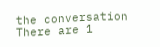the conversation
There are 1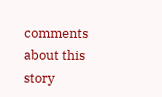comments about this story